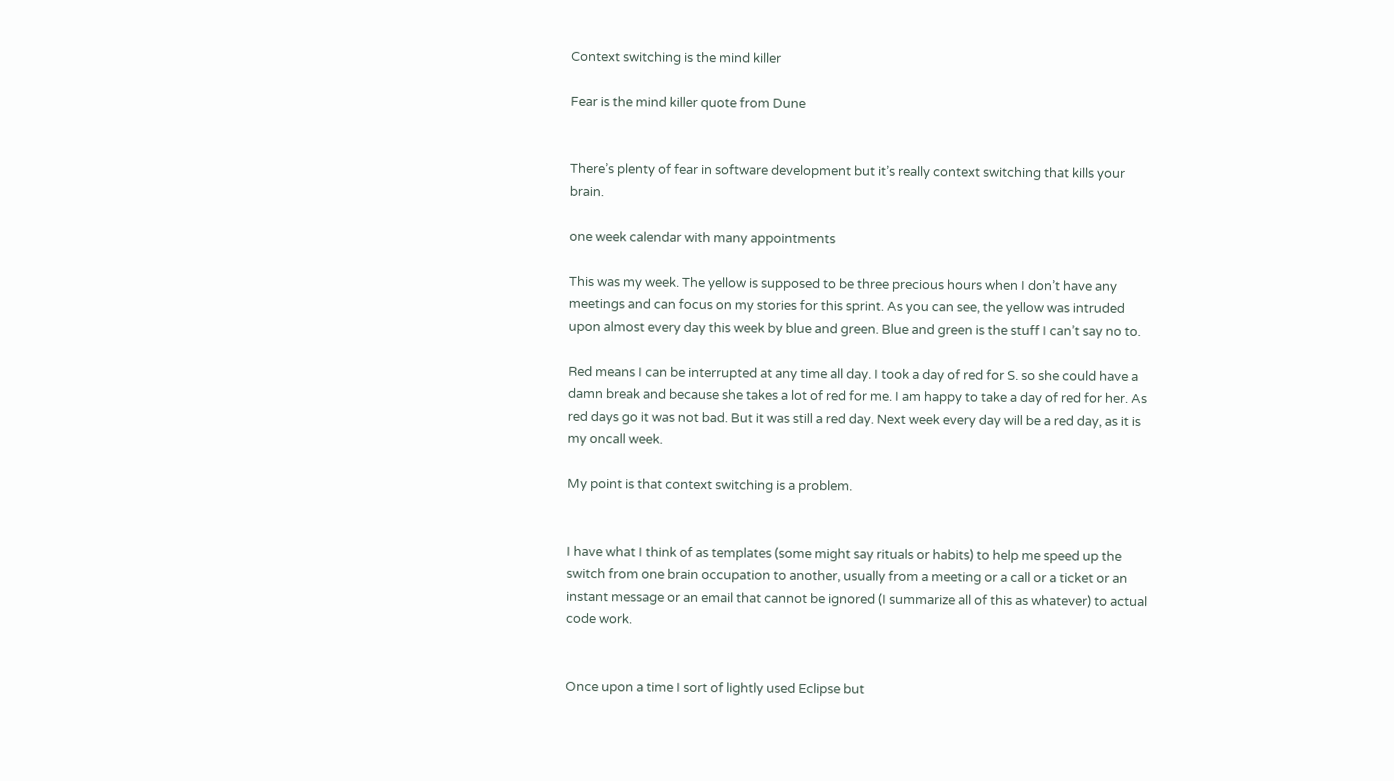Context switching is the mind killer

Fear is the mind killer quote from Dune


There’s plenty of fear in software development but it’s really context switching that kills your brain.

one week calendar with many appointments

This was my week. The yellow is supposed to be three precious hours when I don’t have any meetings and can focus on my stories for this sprint. As you can see, the yellow was intruded upon almost every day this week by blue and green. Blue and green is the stuff I can’t say no to.

Red means I can be interrupted at any time all day. I took a day of red for S. so she could have a damn break and because she takes a lot of red for me. I am happy to take a day of red for her. As red days go it was not bad. But it was still a red day. Next week every day will be a red day, as it is my oncall week.

My point is that context switching is a problem.


I have what I think of as templates (some might say rituals or habits) to help me speed up the switch from one brain occupation to another, usually from a meeting or a call or a ticket or an instant message or an email that cannot be ignored (I summarize all of this as whatever) to actual code work.


Once upon a time I sort of lightly used Eclipse but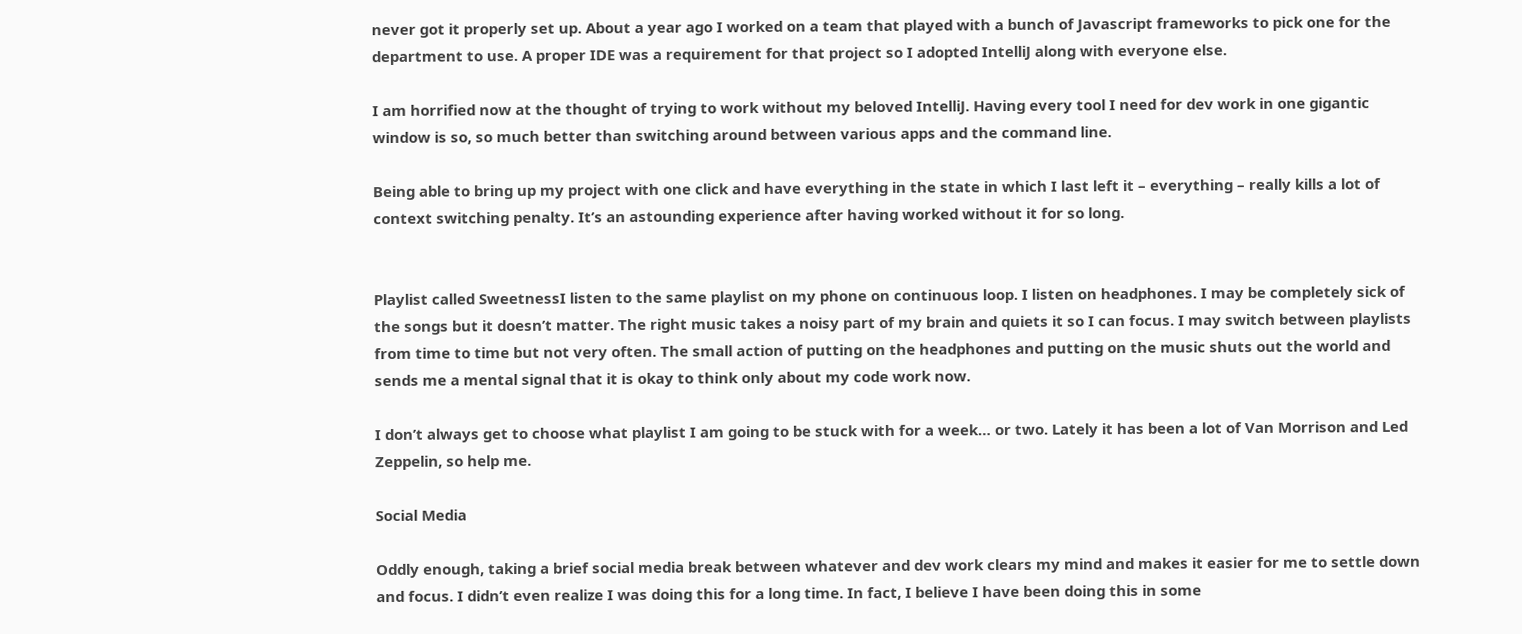never got it properly set up. About a year ago I worked on a team that played with a bunch of Javascript frameworks to pick one for the department to use. A proper IDE was a requirement for that project so I adopted IntelliJ along with everyone else.

I am horrified now at the thought of trying to work without my beloved IntelliJ. Having every tool I need for dev work in one gigantic window is so, so much better than switching around between various apps and the command line.

Being able to bring up my project with one click and have everything in the state in which I last left it – everything – really kills a lot of context switching penalty. It’s an astounding experience after having worked without it for so long.


Playlist called SweetnessI listen to the same playlist on my phone on continuous loop. I listen on headphones. I may be completely sick of the songs but it doesn’t matter. The right music takes a noisy part of my brain and quiets it so I can focus. I may switch between playlists from time to time but not very often. The small action of putting on the headphones and putting on the music shuts out the world and sends me a mental signal that it is okay to think only about my code work now.

I don’t always get to choose what playlist I am going to be stuck with for a week… or two. Lately it has been a lot of Van Morrison and Led Zeppelin, so help me.

Social Media

Oddly enough, taking a brief social media break between whatever and dev work clears my mind and makes it easier for me to settle down and focus. I didn’t even realize I was doing this for a long time. In fact, I believe I have been doing this in some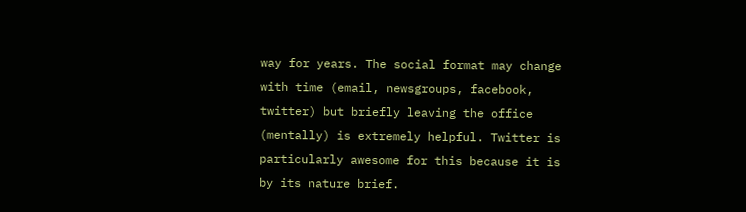way for years. The social format may change with time (email, newsgroups, facebook, twitter) but briefly leaving the office (mentally) is extremely helpful. Twitter is particularly awesome for this because it is by its nature brief.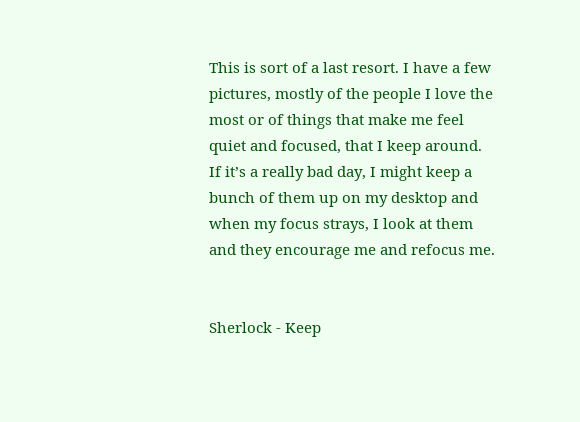This is sort of a last resort. I have a few pictures, mostly of the people I love the most or of things that make me feel quiet and focused, that I keep around. If it’s a really bad day, I might keep a bunch of them up on my desktop and when my focus strays, I look at them and they encourage me and refocus me.


Sherlock - Keep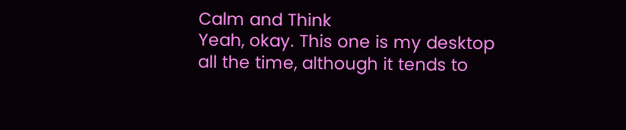Calm and Think
Yeah, okay. This one is my desktop all the time, although it tends to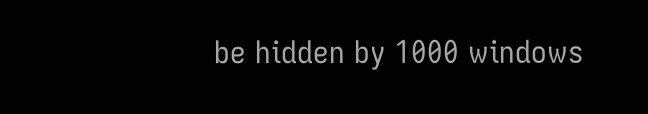be hidden by 1000 windows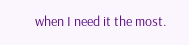when I need it the most.